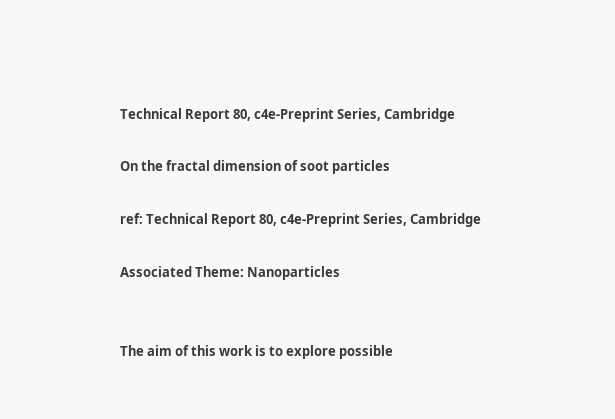Technical Report 80, c4e-Preprint Series, Cambridge

On the fractal dimension of soot particles

ref: Technical Report 80, c4e-Preprint Series, Cambridge

Associated Theme: Nanoparticles


The aim of this work is to explore possible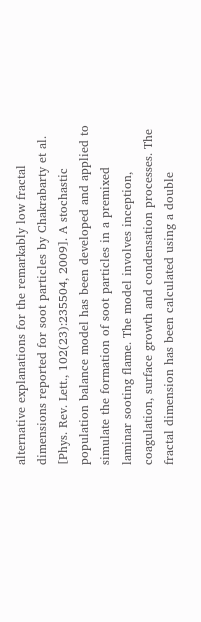alternative explanations for the remarkably low fractal dimensions reported for soot particles by Chakrabarty et al. [Phys. Rev. Lett., 102(23):235504, 2009]. A stochastic population balance model has been developed and applied to simulate the formation of soot particles in a premixed laminar sooting flame. The model involves inception, coagulation, surface growth and condensation processes. The fractal dimension has been calculated using a double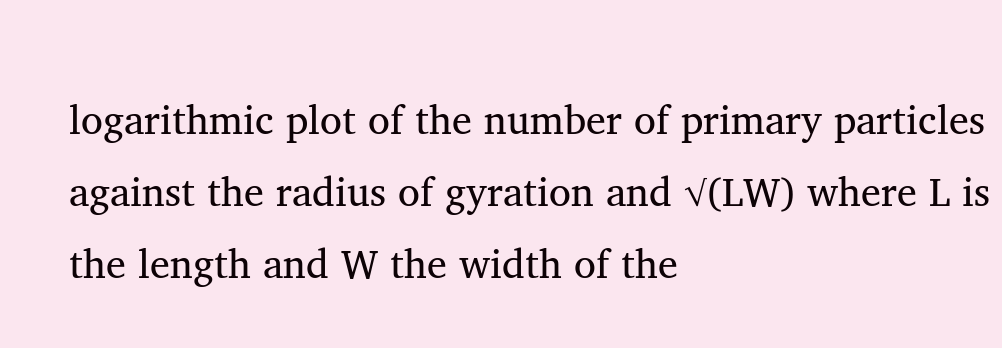logarithmic plot of the number of primary particles against the radius of gyration and √(LW) where L is the length and W the width of the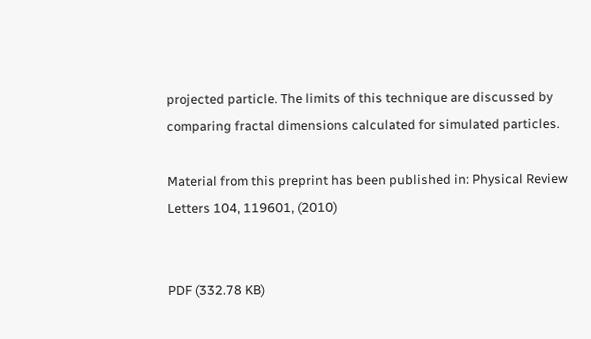projected particle. The limits of this technique are discussed by comparing fractal dimensions calculated for simulated particles.

Material from this preprint has been published in: Physical Review Letters 104, 119601, (2010)


PDF (332.78 KB)